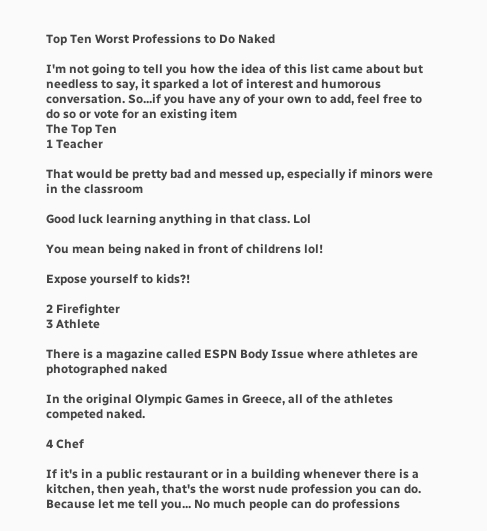Top Ten Worst Professions to Do Naked

I'm not going to tell you how the idea of this list came about but needless to say, it sparked a lot of interest and humorous conversation. So...if you have any of your own to add, feel free to do so or vote for an existing item
The Top Ten
1 Teacher

That would be pretty bad and messed up, especially if minors were in the classroom

Good luck learning anything in that class. Lol

You mean being naked in front of childrens lol!

Expose yourself to kids?!

2 Firefighter
3 Athlete

There is a magazine called ESPN Body Issue where athletes are photographed naked

In the original Olympic Games in Greece, all of the athletes competed naked.

4 Chef

If it's in a public restaurant or in a building whenever there is a kitchen, then yeah, that's the worst nude profession you can do. Because let me tell you... No much people can do professions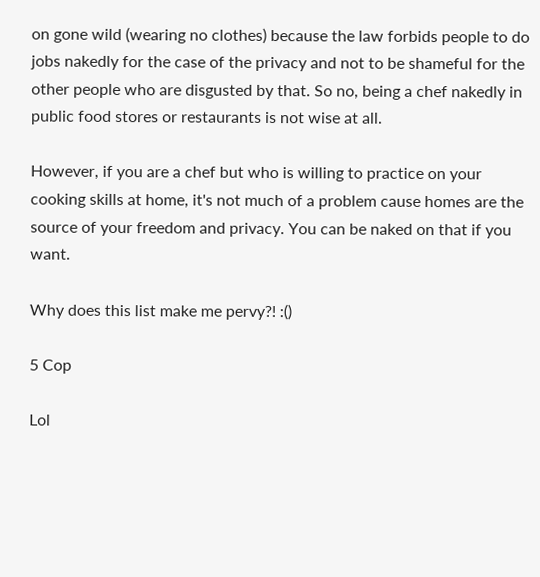on gone wild (wearing no clothes) because the law forbids people to do jobs nakedly for the case of the privacy and not to be shameful for the other people who are disgusted by that. So no, being a chef nakedly in public food stores or restaurants is not wise at all.

However, if you are a chef but who is willing to practice on your cooking skills at home, it's not much of a problem cause homes are the source of your freedom and privacy. You can be naked on that if you want.

Why does this list make me pervy?! :()

5 Cop

Lol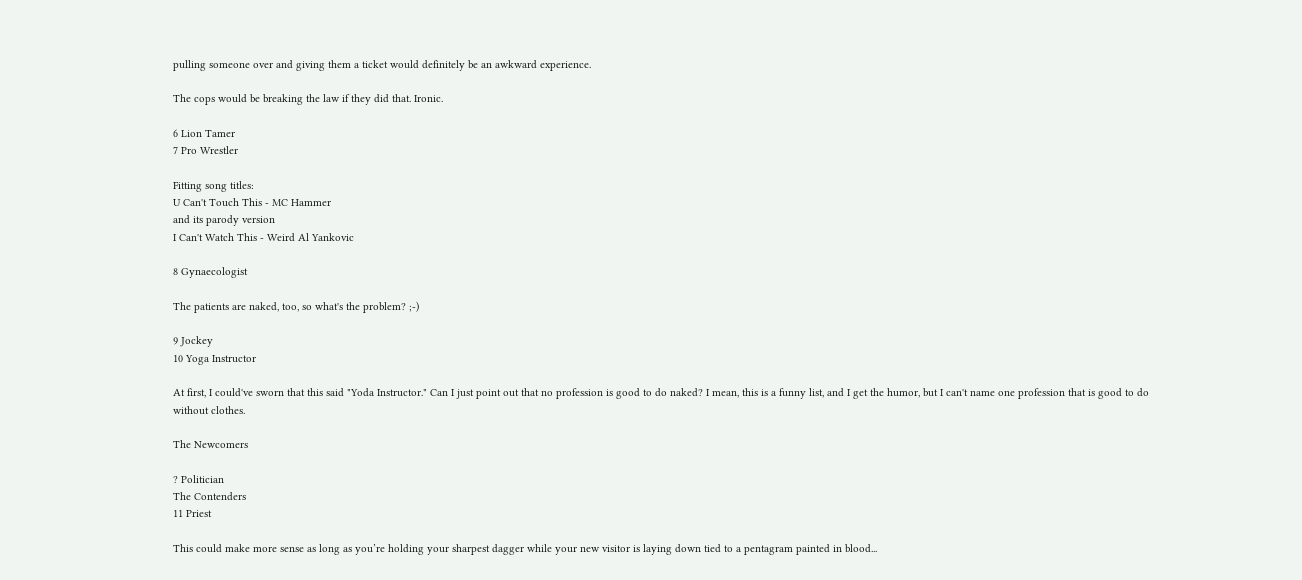pulling someone over and giving them a ticket would definitely be an awkward experience.

The cops would be breaking the law if they did that. Ironic.

6 Lion Tamer
7 Pro Wrestler

Fitting song titles:
U Can't Touch This - MC Hammer
and its parody version
I Can't Watch This - Weird Al Yankovic

8 Gynaecologist

The patients are naked, too, so what's the problem? ;-)

9 Jockey
10 Yoga Instructor

At first, I could've sworn that this said "Yoda Instructor." Can I just point out that no profession is good to do naked? I mean, this is a funny list, and I get the humor, but I can't name one profession that is good to do without clothes.

The Newcomers

? Politician
The Contenders
11 Priest

This could make more sense as long as you’re holding your sharpest dagger while your new visitor is laying down tied to a pentagram painted in blood...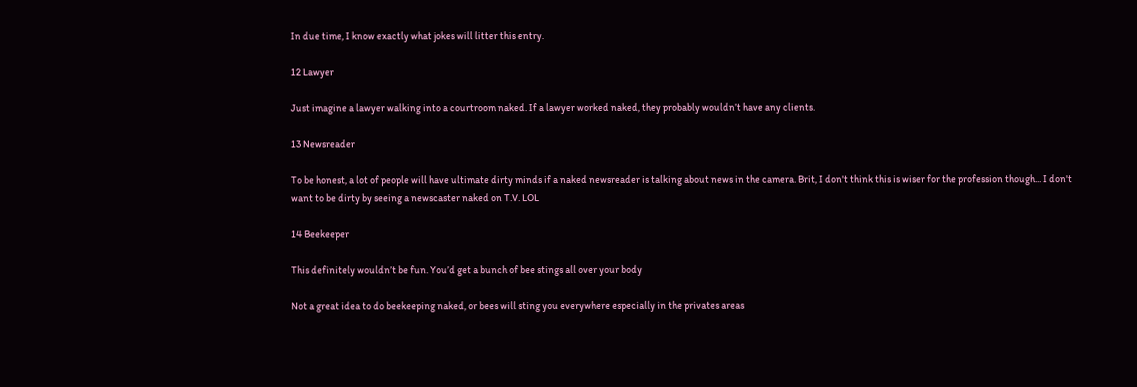In due time, I know exactly what jokes will litter this entry.

12 Lawyer

Just imagine a lawyer walking into a courtroom naked. If a lawyer worked naked, they probably wouldn’t have any clients.

13 Newsreader

To be honest, a lot of people will have ultimate dirty minds if a naked newsreader is talking about news in the camera. Brit, I don't think this is wiser for the profession though... I don't want to be dirty by seeing a newscaster naked on T.V. LOL

14 Beekeeper

This definitely wouldn’t be fun. You’d get a bunch of bee stings all over your body

Not a great idea to do beekeeping naked, or bees will sting you everywhere especially in the privates areas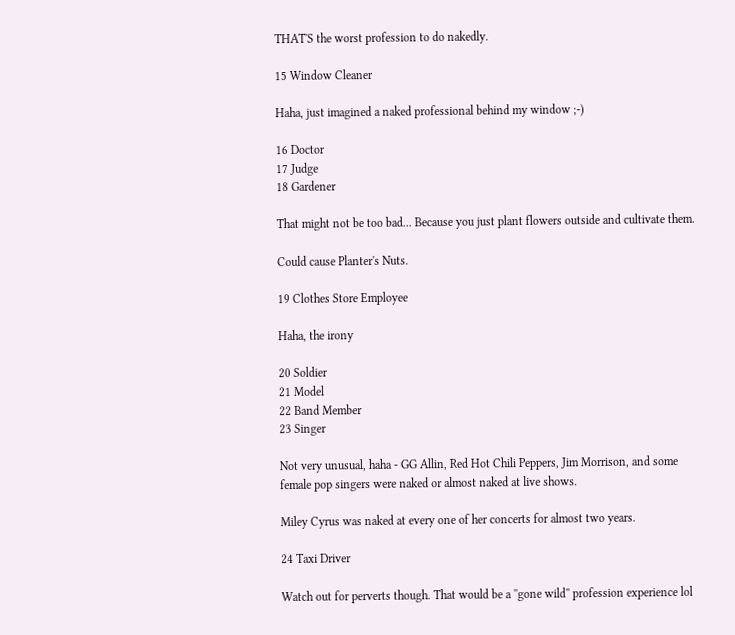THAT'S the worst profession to do nakedly.

15 Window Cleaner

Haha, just imagined a naked professional behind my window ;-)

16 Doctor
17 Judge
18 Gardener

That might not be too bad... Because you just plant flowers outside and cultivate them.

Could cause Planter's Nuts.

19 Clothes Store Employee

Haha, the irony

20 Soldier
21 Model
22 Band Member
23 Singer

Not very unusual, haha - GG Allin, Red Hot Chili Peppers, Jim Morrison, and some female pop singers were naked or almost naked at live shows.

Miley Cyrus was naked at every one of her concerts for almost two years.

24 Taxi Driver

Watch out for perverts though. That would be a ''gone wild'' profession experience lol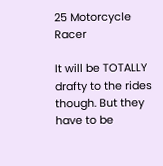25 Motorcycle Racer

It will be TOTALLY drafty to the rides though. But they have to be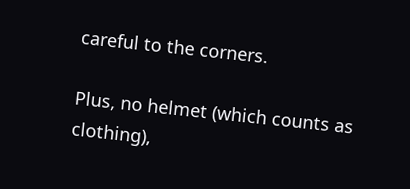careful to the corners.

Plus, no helmet (which counts as clothing),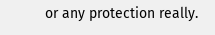or any protection really.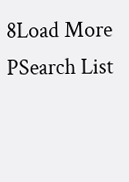8Load More
PSearch List